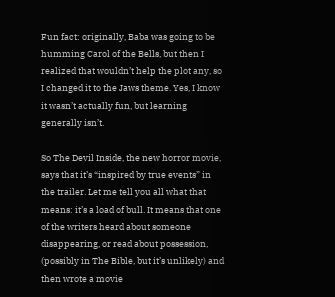Fun fact: originally, Baba was going to be humming Carol of the Bells, but then I realized that wouldn’t help the plot any, so I changed it to the Jaws theme. Yes, I know it wasn’t actually fun, but learning generally isn’t.

So The Devil Inside, the new horror movie, says that it’s “inspired by true events” in the trailer. Let me tell you all what that means: it’s a load of bull. It means that one of the writers heard about someone disappearing, or read about possession, (possibly in The Bible, but it’s unlikely) and then wrote a movie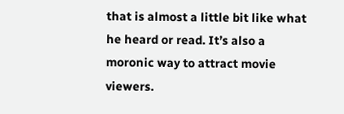that is almost a little bit like what he heard or read. It’s also a moronic way to attract movie viewers.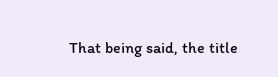That being said, the title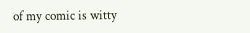of my comic is witty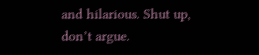and hilarious. Shut up, don’t argue.